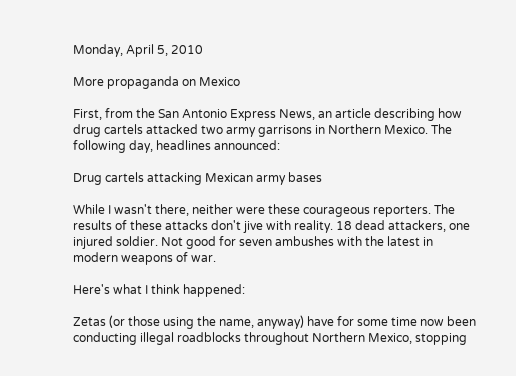Monday, April 5, 2010

More propaganda on Mexico

First, from the San Antonio Express News, an article describing how drug cartels attacked two army garrisons in Northern Mexico. The following day, headlines announced:

Drug cartels attacking Mexican army bases

While I wasn't there, neither were these courageous reporters. The results of these attacks don't jive with reality. 18 dead attackers, one injured soldier. Not good for seven ambushes with the latest in modern weapons of war.

Here's what I think happened:

Zetas (or those using the name, anyway) have for some time now been conducting illegal roadblocks throughout Northern Mexico, stopping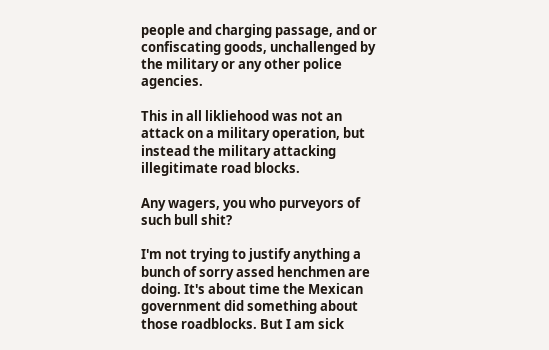people and charging passage, and or confiscating goods, unchallenged by the military or any other police agencies.

This in all likliehood was not an attack on a military operation, but instead the military attacking illegitimate road blocks.

Any wagers, you who purveyors of such bull shit?

I'm not trying to justify anything a bunch of sorry assed henchmen are doing. It's about time the Mexican government did something about those roadblocks. But I am sick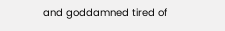and goddamned tired of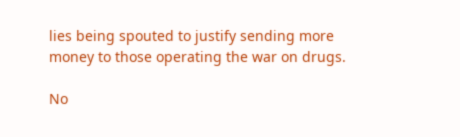lies being spouted to justify sending more money to those operating the war on drugs.

No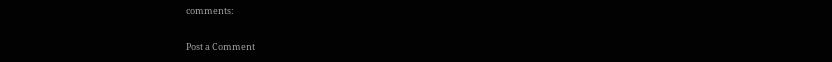comments:

Post a Comment